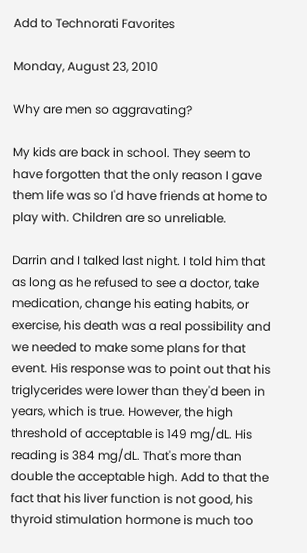Add to Technorati Favorites

Monday, August 23, 2010

Why are men so aggravating?

My kids are back in school. They seem to have forgotten that the only reason I gave them life was so I'd have friends at home to play with. Children are so unreliable.

Darrin and I talked last night. I told him that as long as he refused to see a doctor, take medication, change his eating habits, or exercise, his death was a real possibility and we needed to make some plans for that event. His response was to point out that his triglycerides were lower than they'd been in years, which is true. However, the high threshold of acceptable is 149 mg/dL. His reading is 384 mg/dL. That's more than double the acceptable high. Add to that the fact that his liver function is not good, his thyroid stimulation hormone is much too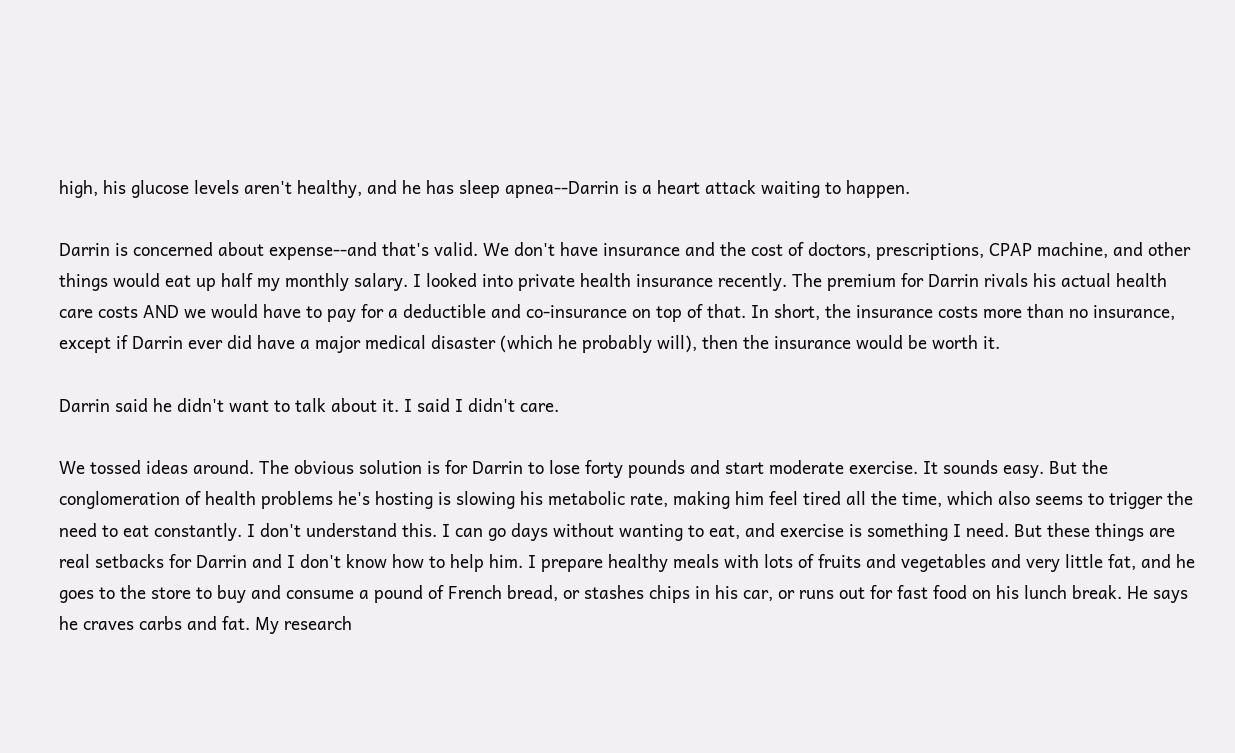high, his glucose levels aren't healthy, and he has sleep apnea--Darrin is a heart attack waiting to happen.

Darrin is concerned about expense--and that's valid. We don't have insurance and the cost of doctors, prescriptions, CPAP machine, and other things would eat up half my monthly salary. I looked into private health insurance recently. The premium for Darrin rivals his actual health care costs AND we would have to pay for a deductible and co-insurance on top of that. In short, the insurance costs more than no insurance, except if Darrin ever did have a major medical disaster (which he probably will), then the insurance would be worth it.

Darrin said he didn't want to talk about it. I said I didn't care.

We tossed ideas around. The obvious solution is for Darrin to lose forty pounds and start moderate exercise. It sounds easy. But the conglomeration of health problems he's hosting is slowing his metabolic rate, making him feel tired all the time, which also seems to trigger the need to eat constantly. I don't understand this. I can go days without wanting to eat, and exercise is something I need. But these things are real setbacks for Darrin and I don't know how to help him. I prepare healthy meals with lots of fruits and vegetables and very little fat, and he goes to the store to buy and consume a pound of French bread, or stashes chips in his car, or runs out for fast food on his lunch break. He says he craves carbs and fat. My research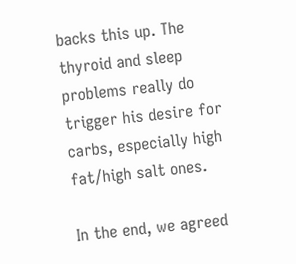backs this up. The thyroid and sleep problems really do trigger his desire for carbs, especially high fat/high salt ones.

In the end, we agreed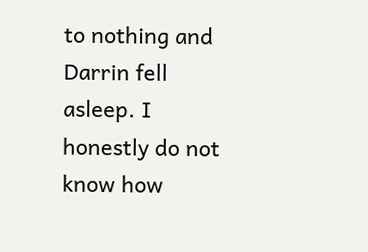to nothing and Darrin fell asleep. I honestly do not know how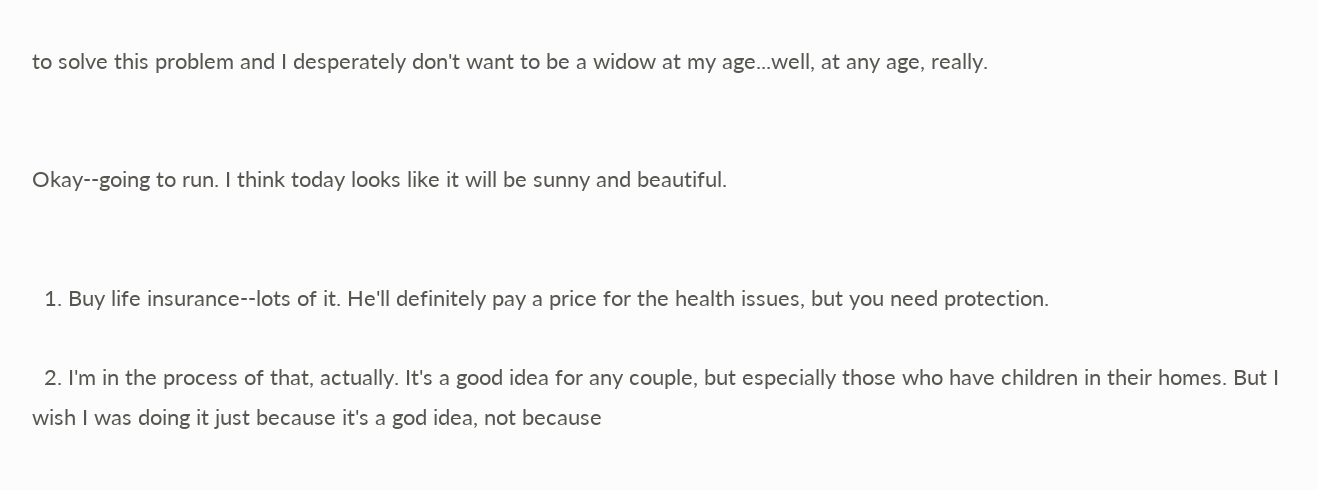to solve this problem and I desperately don't want to be a widow at my age...well, at any age, really.


Okay--going to run. I think today looks like it will be sunny and beautiful.


  1. Buy life insurance--lots of it. He'll definitely pay a price for the health issues, but you need protection.

  2. I'm in the process of that, actually. It's a good idea for any couple, but especially those who have children in their homes. But I wish I was doing it just because it's a god idea, not because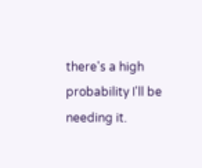there's a high probability I'll be needing it.